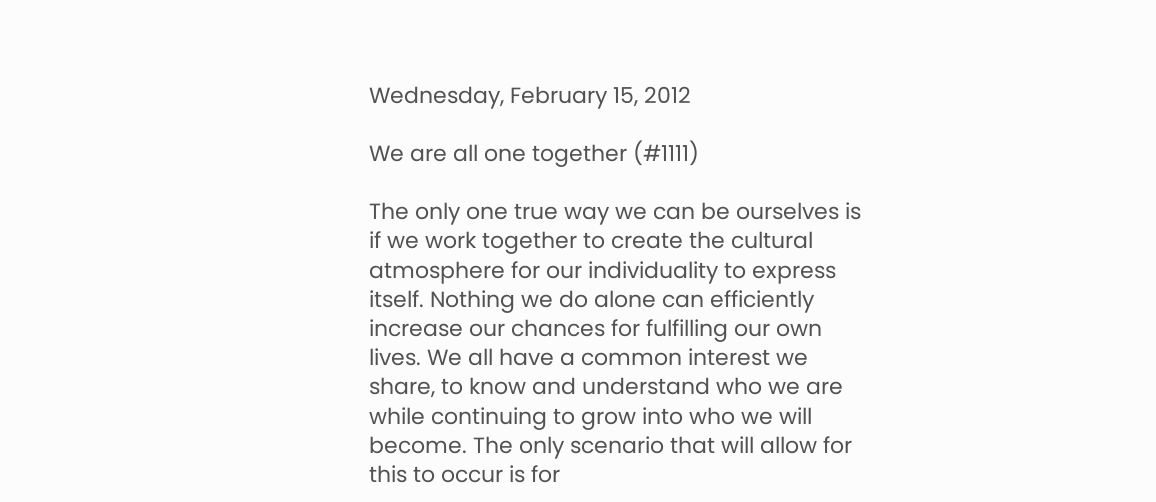Wednesday, February 15, 2012

We are all one together (#1111)

The only one true way we can be ourselves is if we work together to create the cultural atmosphere for our individuality to express itself. Nothing we do alone can efficiently increase our chances for fulfilling our own lives. We all have a common interest we share, to know and understand who we are while continuing to grow into who we will become. The only scenario that will allow for this to occur is for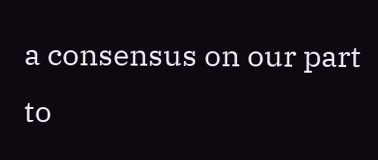a consensus on our part to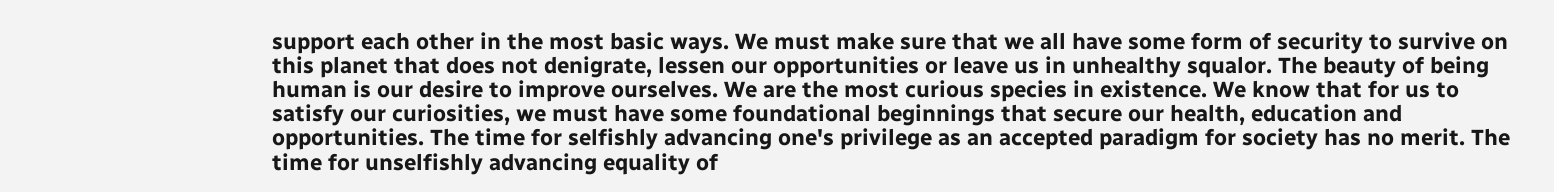support each other in the most basic ways. We must make sure that we all have some form of security to survive on this planet that does not denigrate, lessen our opportunities or leave us in unhealthy squalor. The beauty of being human is our desire to improve ourselves. We are the most curious species in existence. We know that for us to satisfy our curiosities, we must have some foundational beginnings that secure our health, education and opportunities. The time for selfishly advancing one's privilege as an accepted paradigm for society has no merit. The time for unselfishly advancing equality of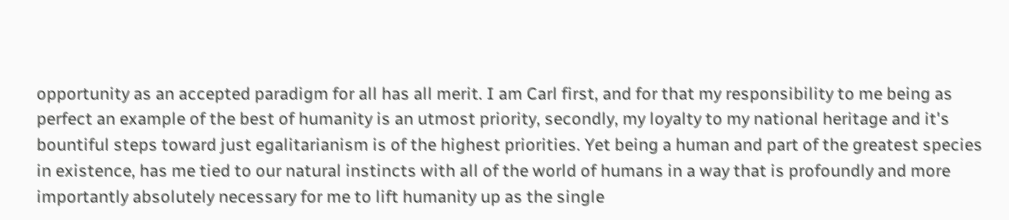opportunity as an accepted paradigm for all has all merit. I am Carl first, and for that my responsibility to me being as perfect an example of the best of humanity is an utmost priority, secondly, my loyalty to my national heritage and it's bountiful steps toward just egalitarianism is of the highest priorities. Yet being a human and part of the greatest species in existence, has me tied to our natural instincts with all of the world of humans in a way that is profoundly and more importantly absolutely necessary for me to lift humanity up as the single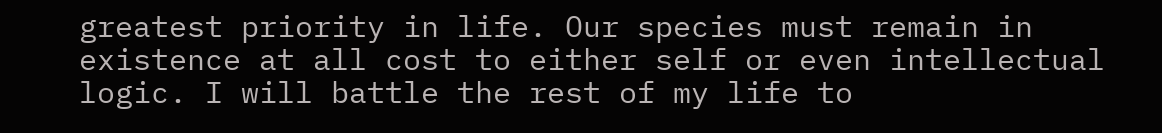greatest priority in life. Our species must remain in existence at all cost to either self or even intellectual logic. I will battle the rest of my life to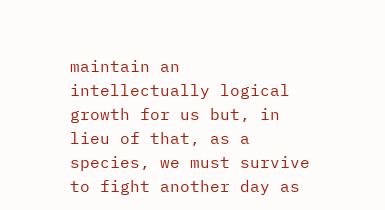maintain an intellectually logical growth for us but, in lieu of that, as a species, we must survive to fight another day as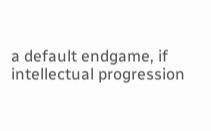a default endgame, if intellectual progression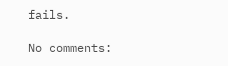fails.

No comments: